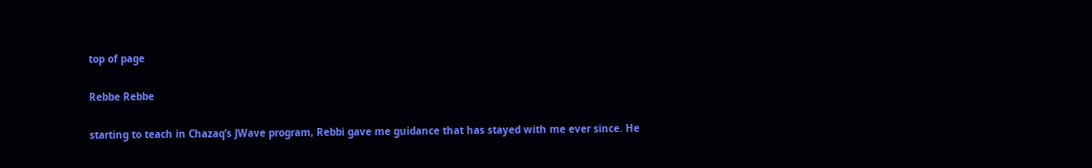top of page

Rebbe Rebbe

starting to teach in Chazaq’s JWave program, Rebbi gave me guidance that has stayed with me ever since. He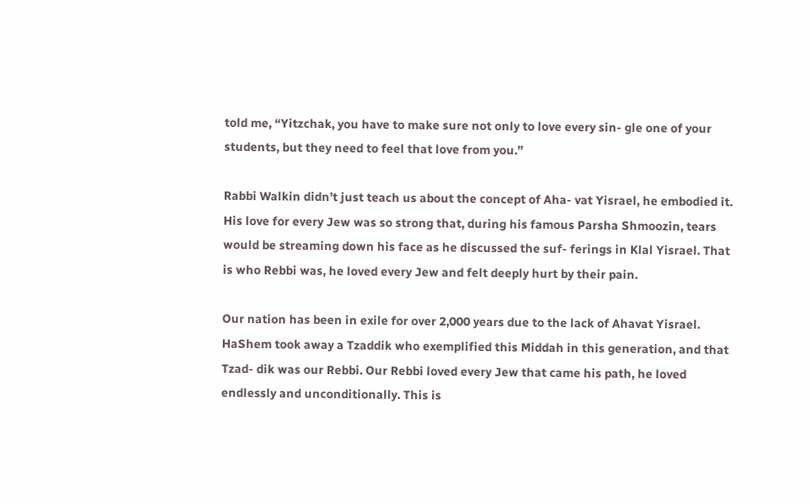told me, “Yitzchak, you have to make sure not only to love every sin- gle one of your students, but they need to feel that love from you.”

Rabbi Walkin didn’t just teach us about the concept of Aha- vat Yisrael, he embodied it. His love for every Jew was so strong that, during his famous Parsha Shmoozin, tears would be streaming down his face as he discussed the suf- ferings in Klal Yisrael. That is who Rebbi was, he loved every Jew and felt deeply hurt by their pain.

Our nation has been in exile for over 2,000 years due to the lack of Ahavat Yisrael. HaShem took away a Tzaddik who exemplified this Middah in this generation, and that Tzad- dik was our Rebbi. Our Rebbi loved every Jew that came his path, he loved endlessly and unconditionally. This is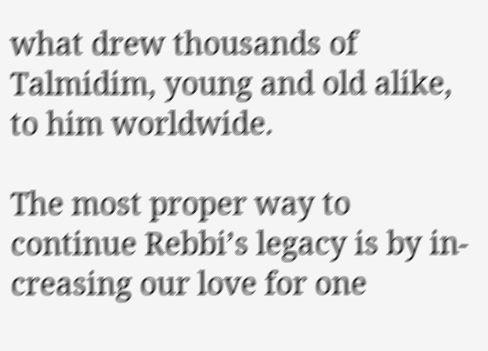what drew thousands of Talmidim, young and old alike, to him worldwide.

The most proper way to continue Rebbi’s legacy is by in- creasing our love for one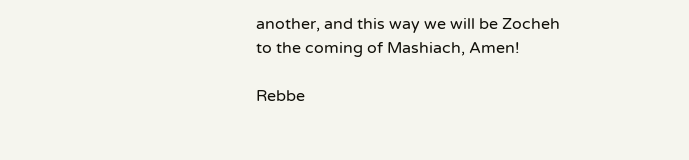another, and this way we will be Zocheh to the coming of Mashiach, Amen!

Rebbe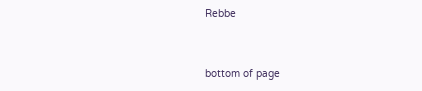Rebbe


bottom of page